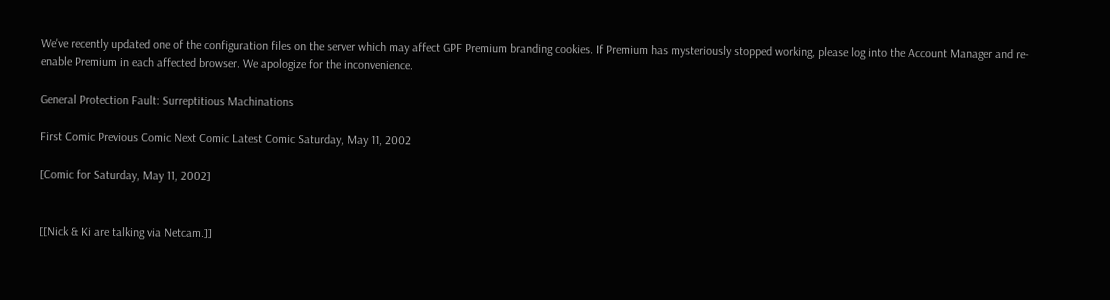We've recently updated one of the configuration files on the server which may affect GPF Premium branding cookies. If Premium has mysteriously stopped working, please log into the Account Manager and re-enable Premium in each affected browser. We apologize for the inconvenience.

General Protection Fault: Surreptitious Machinations

First Comic Previous Comic Next Comic Latest Comic Saturday, May 11, 2002

[Comic for Saturday, May 11, 2002]


[[Nick & Ki are talking via Netcam.]]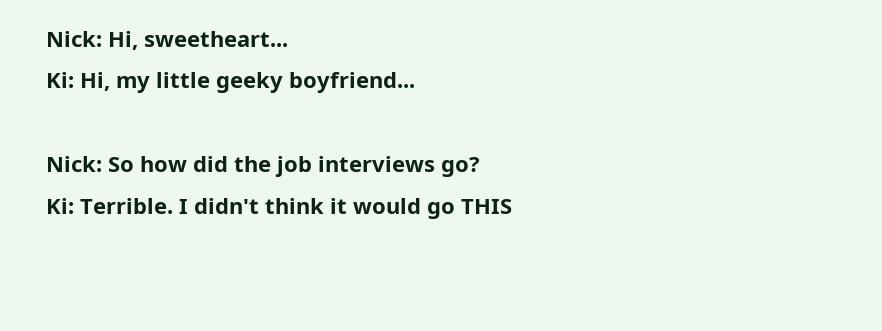Nick: Hi, sweetheart...
Ki: Hi, my little geeky boyfriend...

Nick: So how did the job interviews go?
Ki: Terrible. I didn't think it would go THIS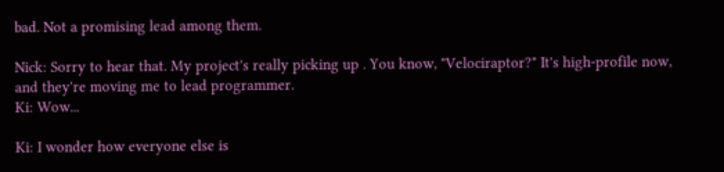bad. Not a promising lead among them.

Nick: Sorry to hear that. My project's really picking up . You know, "Velociraptor?" It's high-profile now, and they're moving me to lead programmer.
Ki: Wow...

Ki: I wonder how everyone else is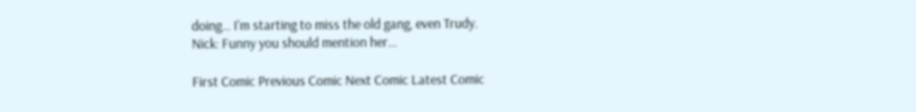doing... I'm starting to miss the old gang, even Trudy.
Nick: Funny you should mention her...

First Comic Previous Comic Next Comic Latest Comic